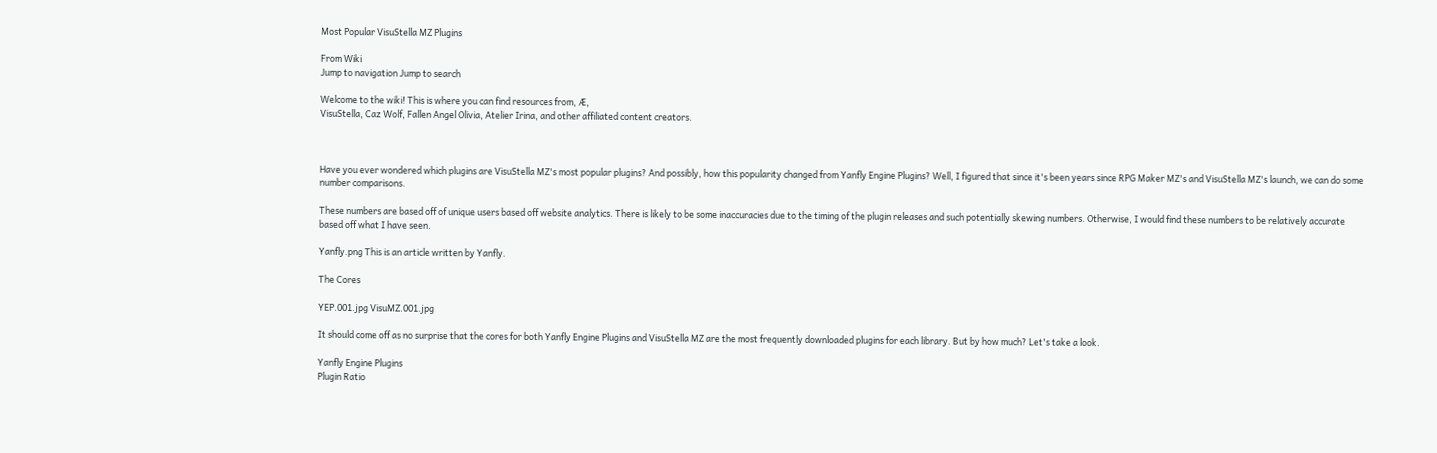Most Popular VisuStella MZ Plugins

From Wiki
Jump to navigation Jump to search

Welcome to the wiki! This is where you can find resources from, Æ,
VisuStella, Caz Wolf, Fallen Angel Olivia, Atelier Irina, and other affiliated content creators.



Have you ever wondered which plugins are VisuStella MZ's most popular plugins? And possibly, how this popularity changed from Yanfly Engine Plugins? Well, I figured that since it's been years since RPG Maker MZ's and VisuStella MZ's launch, we can do some number comparisons.

These numbers are based off of unique users based off website analytics. There is likely to be some inaccuracies due to the timing of the plugin releases and such potentially skewing numbers. Otherwise, I would find these numbers to be relatively accurate based off what I have seen.

Yanfly.png This is an article written by Yanfly.

The Cores

YEP.001.jpg VisuMZ.001.jpg

It should come off as no surprise that the cores for both Yanfly Engine Plugins and VisuStella MZ are the most frequently downloaded plugins for each library. But by how much? Let's take a look.

Yanfly Engine Plugins
Plugin Ratio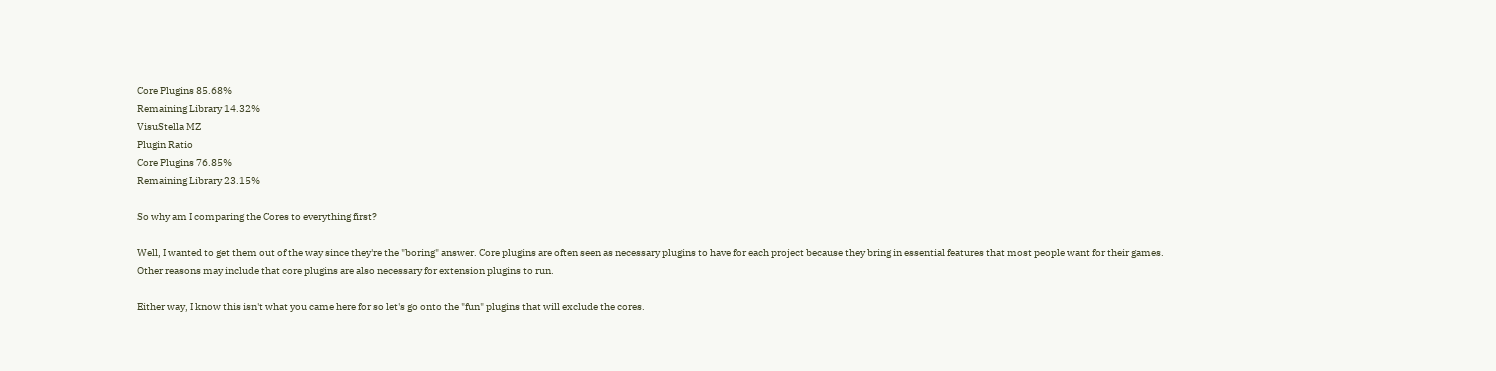Core Plugins 85.68%
Remaining Library 14.32%
VisuStella MZ
Plugin Ratio
Core Plugins 76.85%
Remaining Library 23.15%

So why am I comparing the Cores to everything first?

Well, I wanted to get them out of the way since they're the "boring" answer. Core plugins are often seen as necessary plugins to have for each project because they bring in essential features that most people want for their games. Other reasons may include that core plugins are also necessary for extension plugins to run.

Either way, I know this isn't what you came here for so let's go onto the "fun" plugins that will exclude the cores.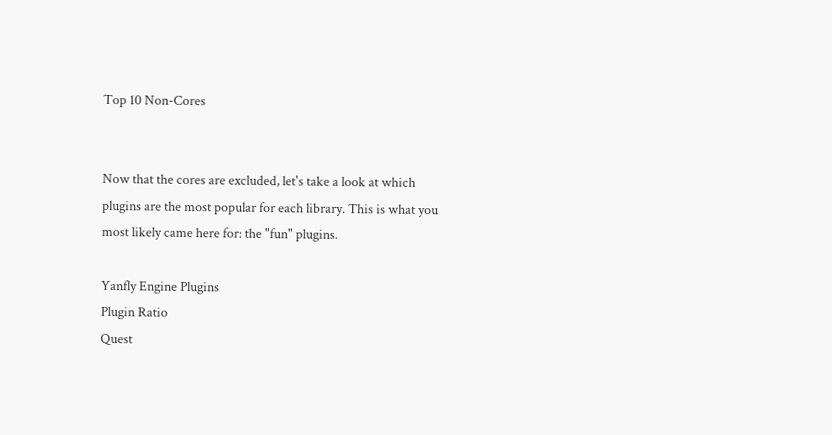Top 10 Non-Cores


Now that the cores are excluded, let's take a look at which plugins are the most popular for each library. This is what you most likely came here for: the "fun" plugins.

Yanfly Engine Plugins
Plugin Ratio
Quest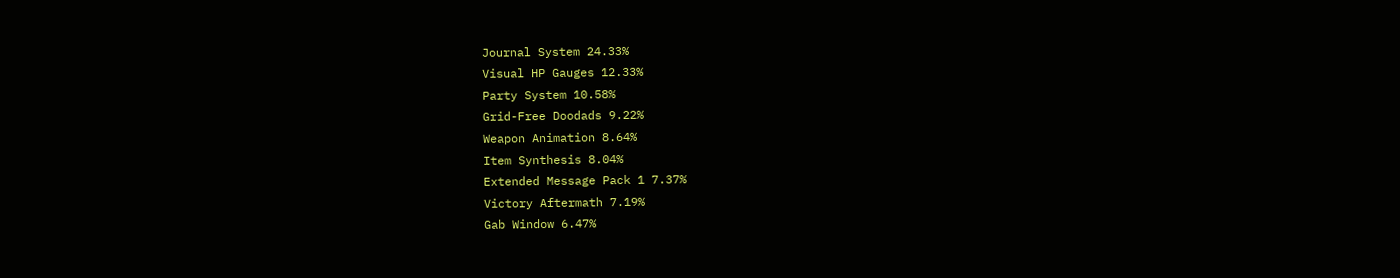Journal System 24.33%
Visual HP Gauges 12.33%
Party System 10.58%
Grid-Free Doodads 9.22%
Weapon Animation 8.64%
Item Synthesis 8.04%
Extended Message Pack 1 7.37%
Victory Aftermath 7.19%
Gab Window 6.47%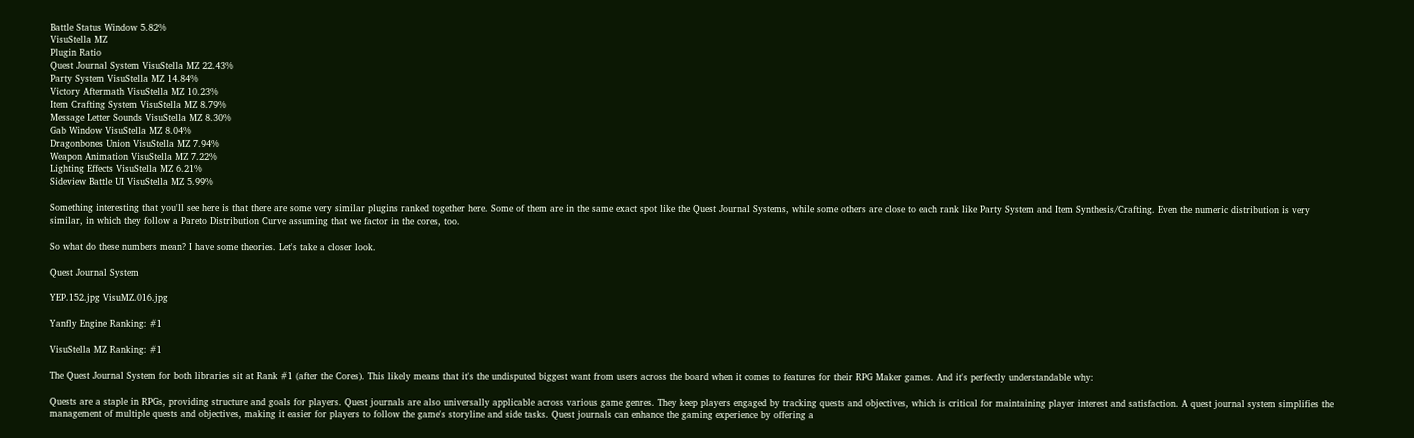Battle Status Window 5.82%
VisuStella MZ
Plugin Ratio
Quest Journal System VisuStella MZ 22.43%
Party System VisuStella MZ 14.84%
Victory Aftermath VisuStella MZ 10.23%
Item Crafting System VisuStella MZ 8.79%
Message Letter Sounds VisuStella MZ 8.30%
Gab Window VisuStella MZ 8.04%
Dragonbones Union VisuStella MZ 7.94%
Weapon Animation VisuStella MZ 7.22%
Lighting Effects VisuStella MZ 6.21%
Sideview Battle UI VisuStella MZ 5.99%

Something interesting that you'll see here is that there are some very similar plugins ranked together here. Some of them are in the same exact spot like the Quest Journal Systems, while some others are close to each rank like Party System and Item Synthesis/Crafting. Even the numeric distribution is very similar, in which they follow a Pareto Distribution Curve assuming that we factor in the cores, too.

So what do these numbers mean? I have some theories. Let's take a closer look.

Quest Journal System

YEP.152.jpg VisuMZ.016.jpg

Yanfly Engine Ranking: #1

VisuStella MZ Ranking: #1

The Quest Journal System for both libraries sit at Rank #1 (after the Cores). This likely means that it's the undisputed biggest want from users across the board when it comes to features for their RPG Maker games. And it's perfectly understandable why:

Quests are a staple in RPGs, providing structure and goals for players. Quest journals are also universally applicable across various game genres. They keep players engaged by tracking quests and objectives, which is critical for maintaining player interest and satisfaction. A quest journal system simplifies the management of multiple quests and objectives, making it easier for players to follow the game's storyline and side tasks. Quest journals can enhance the gaming experience by offering a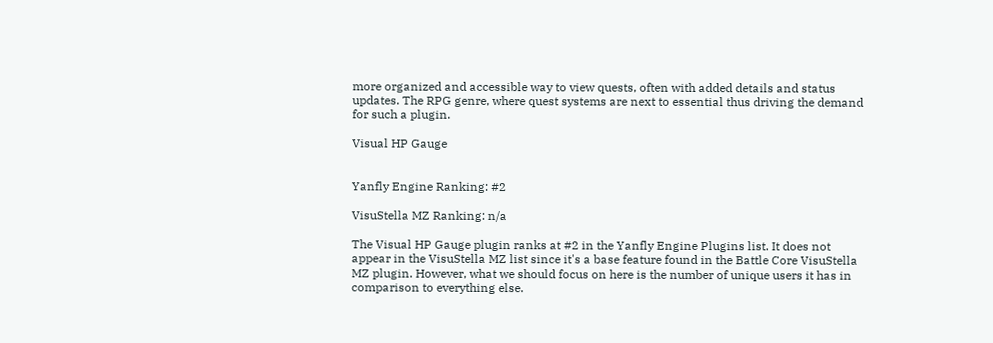more organized and accessible way to view quests, often with added details and status updates. The RPG genre, where quest systems are next to essential thus driving the demand for such a plugin.

Visual HP Gauge


Yanfly Engine Ranking: #2

VisuStella MZ Ranking: n/a

The Visual HP Gauge plugin ranks at #2 in the Yanfly Engine Plugins list. It does not appear in the VisuStella MZ list since it's a base feature found in the Battle Core VisuStella MZ plugin. However, what we should focus on here is the number of unique users it has in comparison to everything else.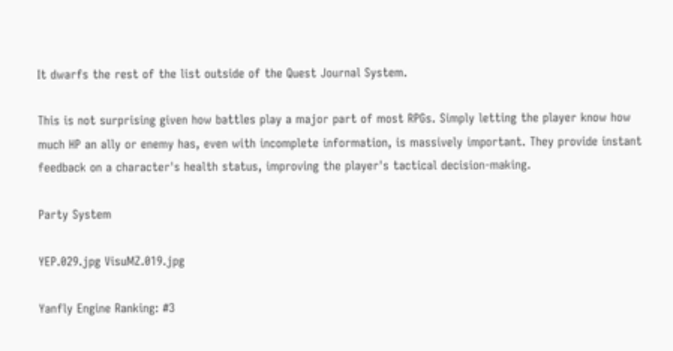It dwarfs the rest of the list outside of the Quest Journal System.

This is not surprising given how battles play a major part of most RPGs. Simply letting the player know how much HP an ally or enemy has, even with incomplete information, is massively important. They provide instant feedback on a character's health status, improving the player's tactical decision-making.

Party System

YEP.029.jpg VisuMZ.019.jpg

Yanfly Engine Ranking: #3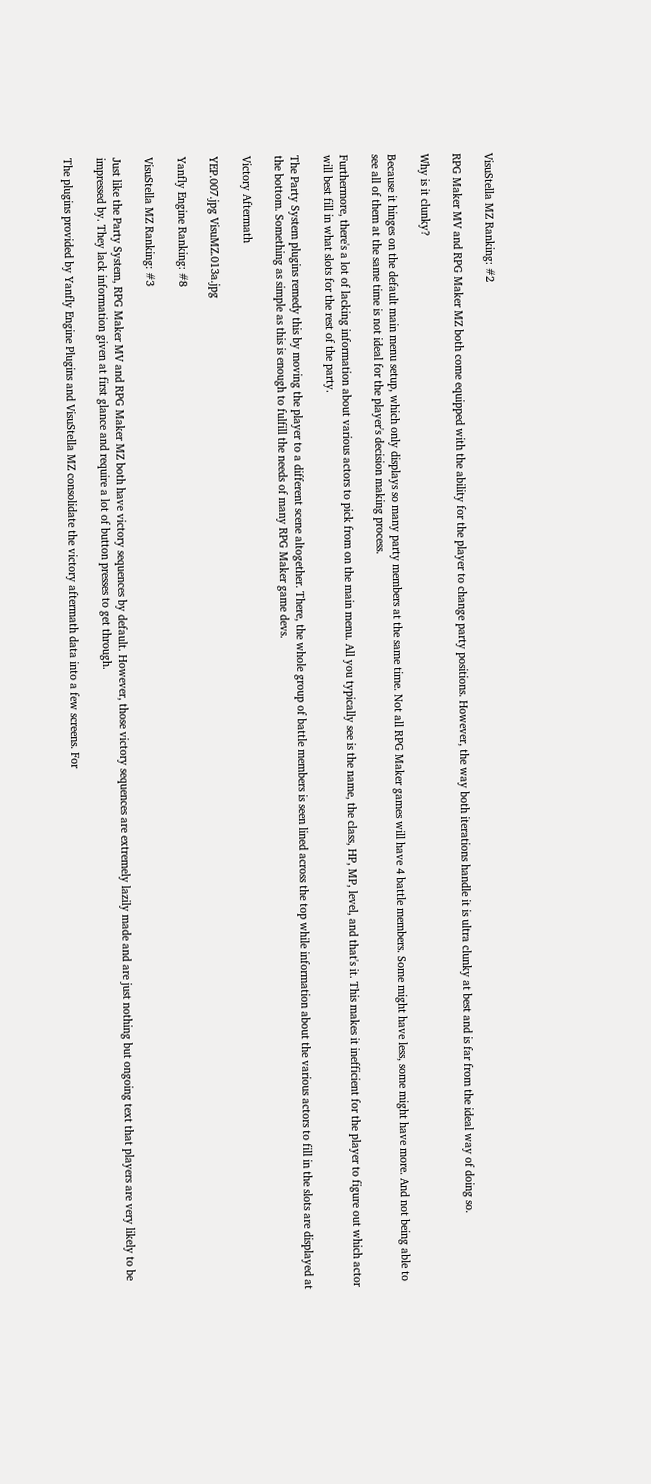VisuStella MZ Ranking: #2

RPG Maker MV and RPG Maker MZ both come equipped with the ability for the player to change party positions. However, the way both iterations handle it is ultra clunky at best and is far from the ideal way of doing so.

Why is it clunky?

Because it hinges on the default main menu setup, which only displays so many party members at the same time. Not all RPG Maker games will have 4 battle members. Some might have less, some might have more. And not being able to see all of them at the same time is not ideal for the player's decision making process.

Furthermore, there's a lot of lacking information about various actors to pick from on the main menu. All you typically see is the name, the class, HP, MP, level, and that's it. This makes it inefficient for the player to figure out which actor will best fill in what slots for the rest of the party.

The Party System plugins remedy this by moving the player to a different scene altogether. There, the whole group of battle members is seen lined across the top while information about the various actors to fill in the slots are displayed at the bottom. Something as simple as this is enough to fulfill the needs of many RPG Maker game devs.

Victory Aftermath

YEP.007.jpg VisuMZ.013a.jpg

Yanfly Engine Ranking: #8

VisuStella MZ Ranking: #3

Just like the Party System, RPG Maker MV and RPG Maker MZ both have victory sequences by default. However, those victory sequences are extremely lazily made and are just nothing but ongoing text that players are very likely to be impressed by. They lack information given at first glance and require a lot of button presses to get through.

The plugins provided by Yanfly Engine Plugins and VisuStella MZ consolidate the victory aftermath data into a few screens. For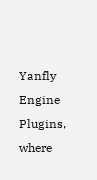Yanfly Engine Plugins, where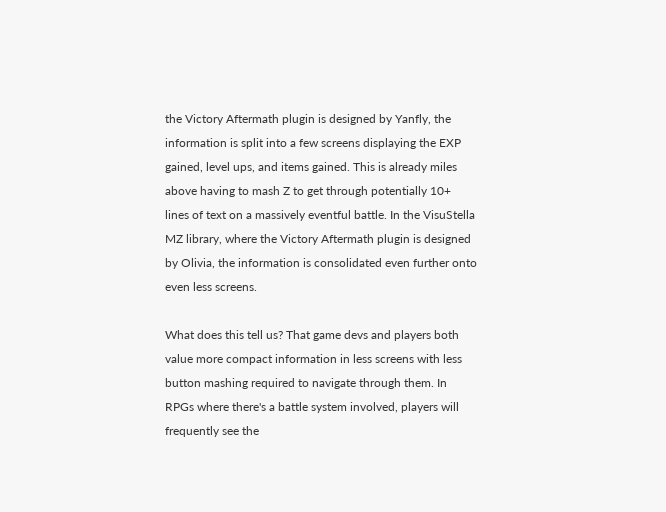the Victory Aftermath plugin is designed by Yanfly, the information is split into a few screens displaying the EXP gained, level ups, and items gained. This is already miles above having to mash Z to get through potentially 10+ lines of text on a massively eventful battle. In the VisuStella MZ library, where the Victory Aftermath plugin is designed by Olivia, the information is consolidated even further onto even less screens.

What does this tell us? That game devs and players both value more compact information in less screens with less button mashing required to navigate through them. In RPGs where there's a battle system involved, players will frequently see the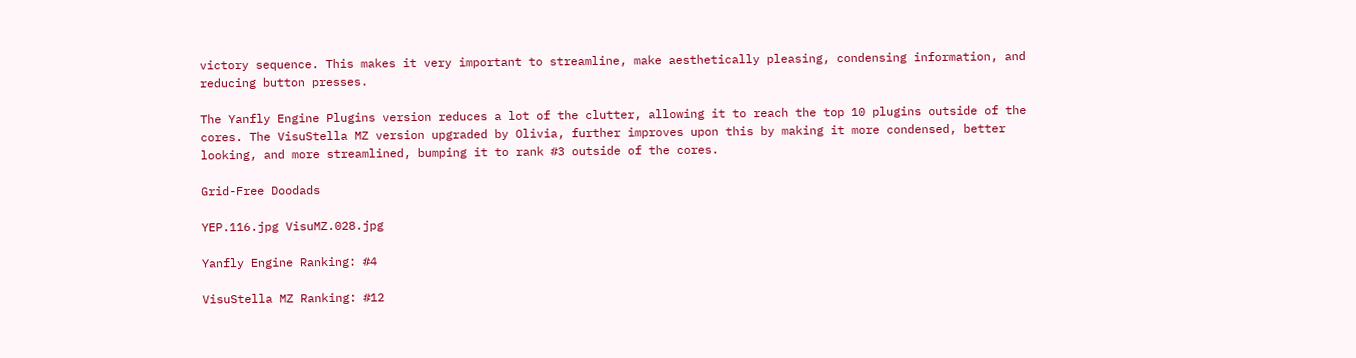victory sequence. This makes it very important to streamline, make aesthetically pleasing, condensing information, and reducing button presses.

The Yanfly Engine Plugins version reduces a lot of the clutter, allowing it to reach the top 10 plugins outside of the cores. The VisuStella MZ version upgraded by Olivia, further improves upon this by making it more condensed, better looking, and more streamlined, bumping it to rank #3 outside of the cores.

Grid-Free Doodads

YEP.116.jpg VisuMZ.028.jpg

Yanfly Engine Ranking: #4

VisuStella MZ Ranking: #12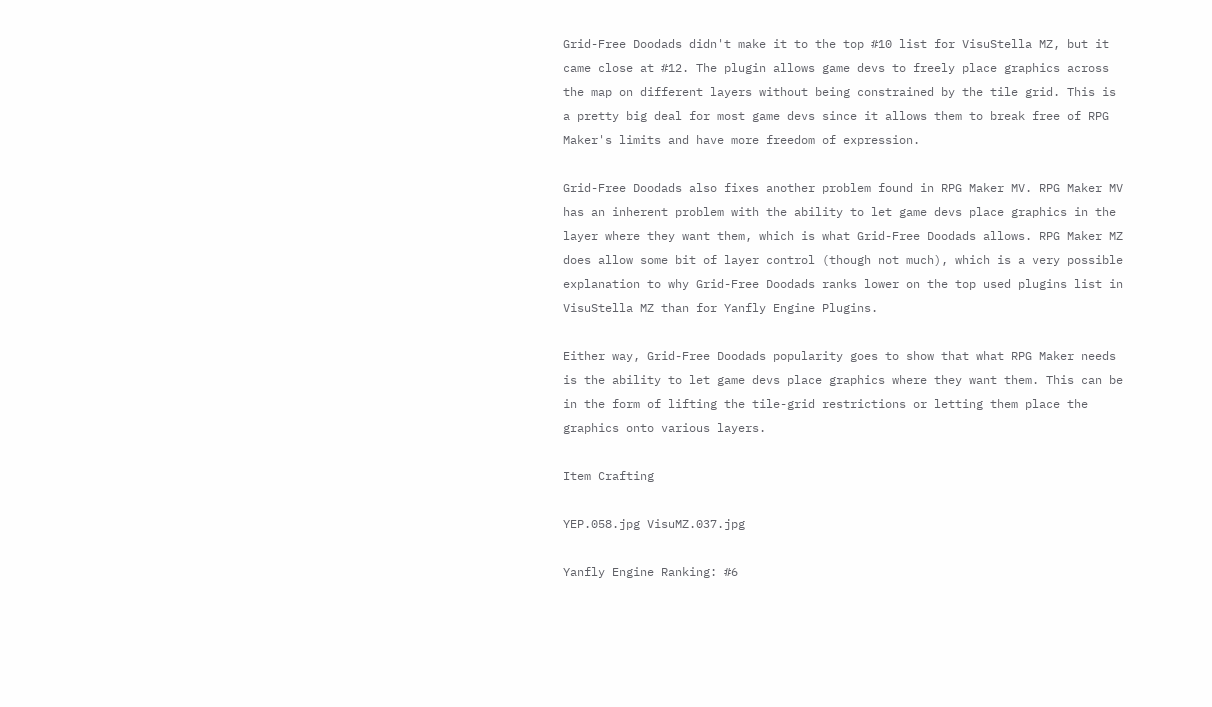Grid-Free Doodads didn't make it to the top #10 list for VisuStella MZ, but it came close at #12. The plugin allows game devs to freely place graphics across the map on different layers without being constrained by the tile grid. This is a pretty big deal for most game devs since it allows them to break free of RPG Maker's limits and have more freedom of expression.

Grid-Free Doodads also fixes another problem found in RPG Maker MV. RPG Maker MV has an inherent problem with the ability to let game devs place graphics in the layer where they want them, which is what Grid-Free Doodads allows. RPG Maker MZ does allow some bit of layer control (though not much), which is a very possible explanation to why Grid-Free Doodads ranks lower on the top used plugins list in VisuStella MZ than for Yanfly Engine Plugins.

Either way, Grid-Free Doodads popularity goes to show that what RPG Maker needs is the ability to let game devs place graphics where they want them. This can be in the form of lifting the tile-grid restrictions or letting them place the graphics onto various layers.

Item Crafting

YEP.058.jpg VisuMZ.037.jpg

Yanfly Engine Ranking: #6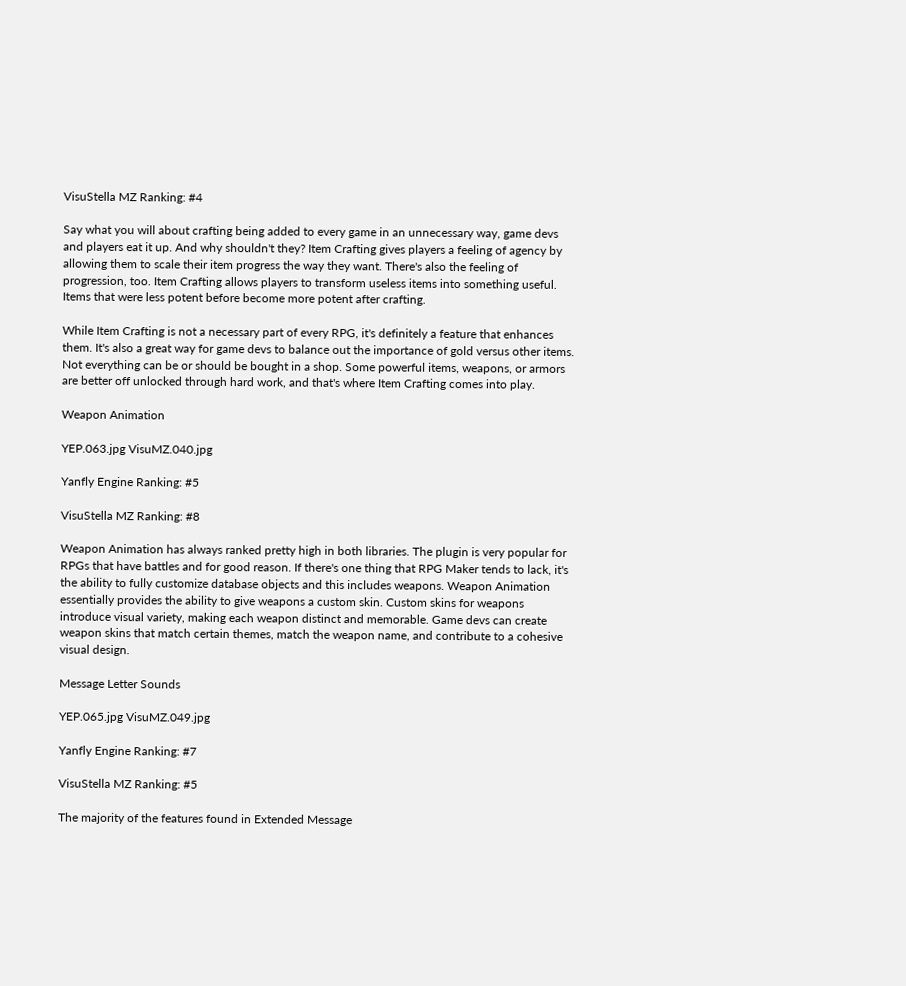VisuStella MZ Ranking: #4

Say what you will about crafting being added to every game in an unnecessary way, game devs and players eat it up. And why shouldn't they? Item Crafting gives players a feeling of agency by allowing them to scale their item progress the way they want. There's also the feeling of progression, too. Item Crafting allows players to transform useless items into something useful. Items that were less potent before become more potent after crafting.

While Item Crafting is not a necessary part of every RPG, it's definitely a feature that enhances them. It's also a great way for game devs to balance out the importance of gold versus other items. Not everything can be or should be bought in a shop. Some powerful items, weapons, or armors are better off unlocked through hard work, and that's where Item Crafting comes into play.

Weapon Animation

YEP.063.jpg VisuMZ.040.jpg

Yanfly Engine Ranking: #5

VisuStella MZ Ranking: #8

Weapon Animation has always ranked pretty high in both libraries. The plugin is very popular for RPGs that have battles and for good reason. If there's one thing that RPG Maker tends to lack, it's the ability to fully customize database objects and this includes weapons. Weapon Animation essentially provides the ability to give weapons a custom skin. Custom skins for weapons introduce visual variety, making each weapon distinct and memorable. Game devs can create weapon skins that match certain themes, match the weapon name, and contribute to a cohesive visual design.

Message Letter Sounds

YEP.065.jpg VisuMZ.049.jpg

Yanfly Engine Ranking: #7

VisuStella MZ Ranking: #5

The majority of the features found in Extended Message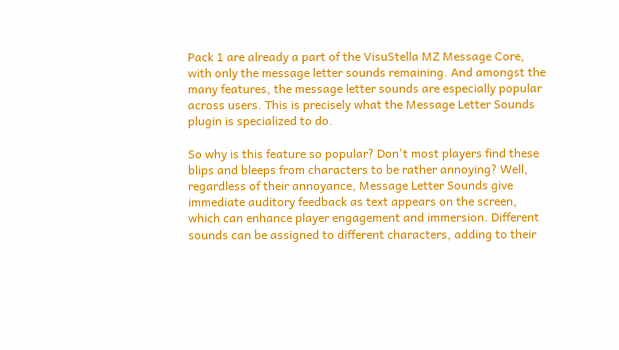Pack 1 are already a part of the VisuStella MZ Message Core, with only the message letter sounds remaining. And amongst the many features, the message letter sounds are especially popular across users. This is precisely what the Message Letter Sounds plugin is specialized to do.

So why is this feature so popular? Don't most players find these blips and bleeps from characters to be rather annoying? Well, regardless of their annoyance, Message Letter Sounds give immediate auditory feedback as text appears on the screen, which can enhance player engagement and immersion. Different sounds can be assigned to different characters, adding to their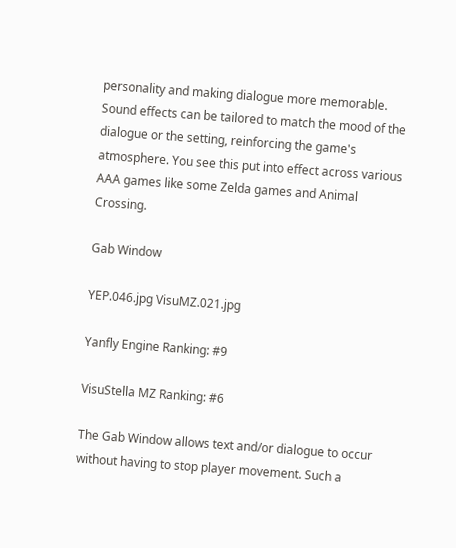personality and making dialogue more memorable. Sound effects can be tailored to match the mood of the dialogue or the setting, reinforcing the game's atmosphere. You see this put into effect across various AAA games like some Zelda games and Animal Crossing.

Gab Window

YEP.046.jpg VisuMZ.021.jpg

Yanfly Engine Ranking: #9

VisuStella MZ Ranking: #6

The Gab Window allows text and/or dialogue to occur without having to stop player movement. Such a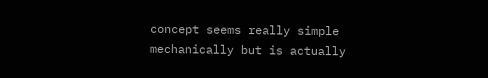concept seems really simple mechanically but is actually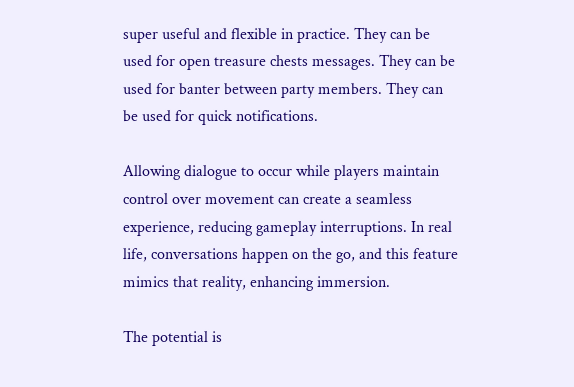super useful and flexible in practice. They can be used for open treasure chests messages. They can be used for banter between party members. They can be used for quick notifications.

Allowing dialogue to occur while players maintain control over movement can create a seamless experience, reducing gameplay interruptions. In real life, conversations happen on the go, and this feature mimics that reality, enhancing immersion.

The potential is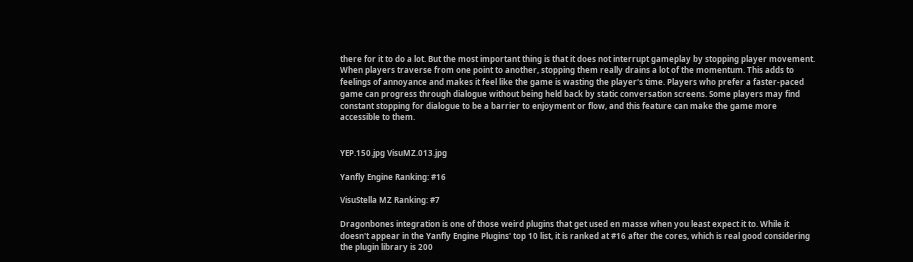there for it to do a lot. But the most important thing is that it does not interrupt gameplay by stopping player movement. When players traverse from one point to another, stopping them really drains a lot of the momentum. This adds to feelings of annoyance and makes it feel like the game is wasting the player's time. Players who prefer a faster-paced game can progress through dialogue without being held back by static conversation screens. Some players may find constant stopping for dialogue to be a barrier to enjoyment or flow, and this feature can make the game more accessible to them.


YEP.150.jpg VisuMZ.013.jpg

Yanfly Engine Ranking: #16

VisuStella MZ Ranking: #7

Dragonbones integration is one of those weird plugins that get used en masse when you least expect it to. While it doesn't appear in the Yanfly Engine Plugins' top 10 list, it is ranked at #16 after the cores, which is real good considering the plugin library is 200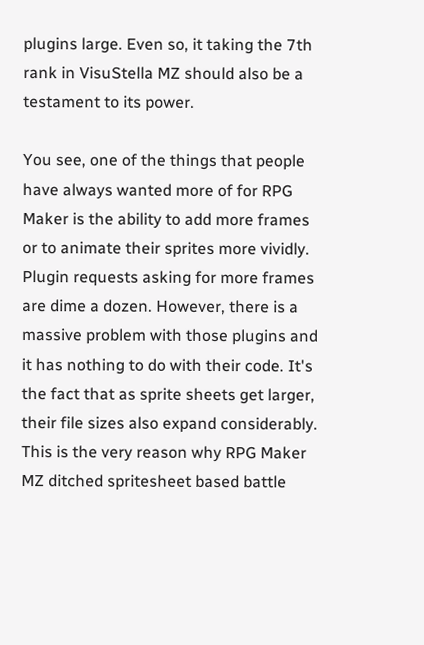plugins large. Even so, it taking the 7th rank in VisuStella MZ should also be a testament to its power.

You see, one of the things that people have always wanted more of for RPG Maker is the ability to add more frames or to animate their sprites more vividly. Plugin requests asking for more frames are dime a dozen. However, there is a massive problem with those plugins and it has nothing to do with their code. It's the fact that as sprite sheets get larger, their file sizes also expand considerably. This is the very reason why RPG Maker MZ ditched spritesheet based battle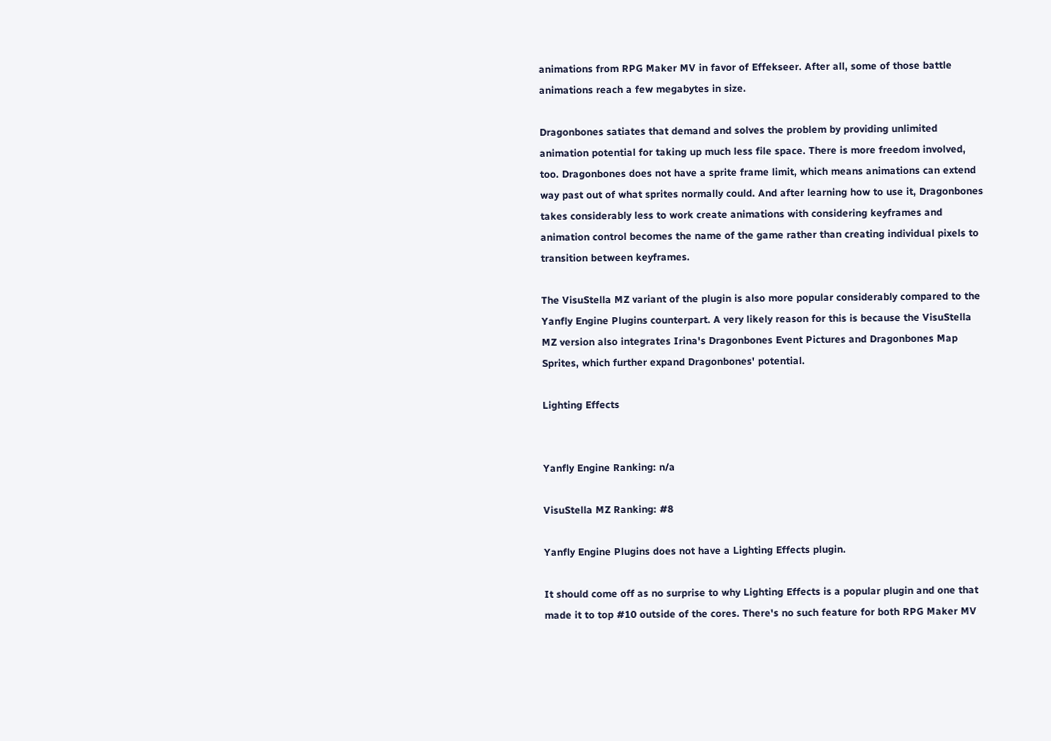animations from RPG Maker MV in favor of Effekseer. After all, some of those battle animations reach a few megabytes in size.

Dragonbones satiates that demand and solves the problem by providing unlimited animation potential for taking up much less file space. There is more freedom involved, too. Dragonbones does not have a sprite frame limit, which means animations can extend way past out of what sprites normally could. And after learning how to use it, Dragonbones takes considerably less to work create animations with considering keyframes and animation control becomes the name of the game rather than creating individual pixels to transition between keyframes.

The VisuStella MZ variant of the plugin is also more popular considerably compared to the Yanfly Engine Plugins counterpart. A very likely reason for this is because the VisuStella MZ version also integrates Irina's Dragonbones Event Pictures and Dragonbones Map Sprites, which further expand Dragonbones' potential.

Lighting Effects


Yanfly Engine Ranking: n/a

VisuStella MZ Ranking: #8

Yanfly Engine Plugins does not have a Lighting Effects plugin.

It should come off as no surprise to why Lighting Effects is a popular plugin and one that made it to top #10 outside of the cores. There's no such feature for both RPG Maker MV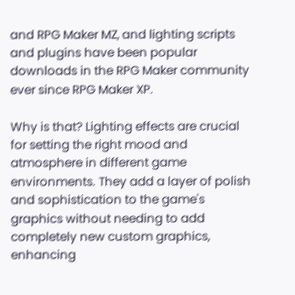and RPG Maker MZ, and lighting scripts and plugins have been popular downloads in the RPG Maker community ever since RPG Maker XP.

Why is that? Lighting effects are crucial for setting the right mood and atmosphere in different game environments. They add a layer of polish and sophistication to the game's graphics without needing to add completely new custom graphics, enhancing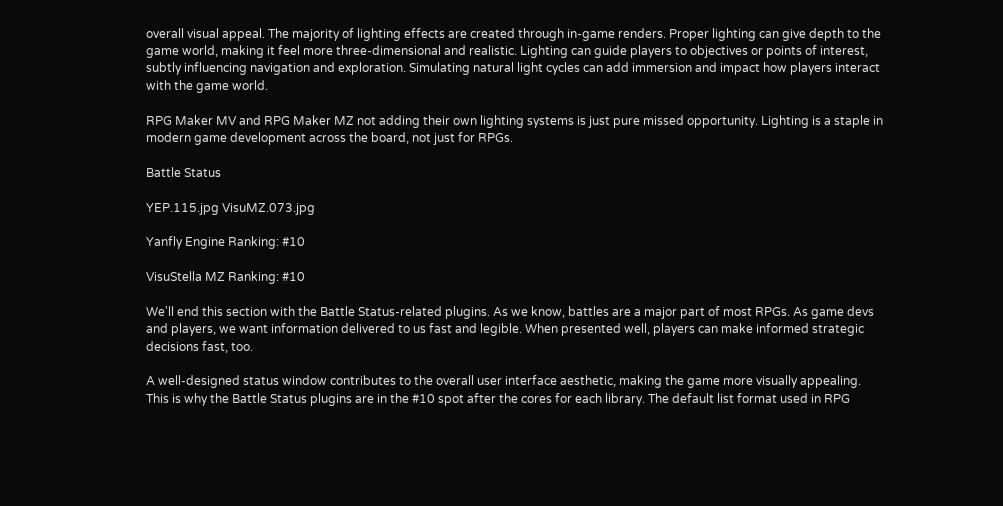overall visual appeal. The majority of lighting effects are created through in-game renders. Proper lighting can give depth to the game world, making it feel more three-dimensional and realistic. Lighting can guide players to objectives or points of interest, subtly influencing navigation and exploration. Simulating natural light cycles can add immersion and impact how players interact with the game world.

RPG Maker MV and RPG Maker MZ not adding their own lighting systems is just pure missed opportunity. Lighting is a staple in modern game development across the board, not just for RPGs.

Battle Status

YEP.115.jpg VisuMZ.073.jpg

Yanfly Engine Ranking: #10

VisuStella MZ Ranking: #10

We'll end this section with the Battle Status-related plugins. As we know, battles are a major part of most RPGs. As game devs and players, we want information delivered to us fast and legible. When presented well, players can make informed strategic decisions fast, too.

A well-designed status window contributes to the overall user interface aesthetic, making the game more visually appealing. This is why the Battle Status plugins are in the #10 spot after the cores for each library. The default list format used in RPG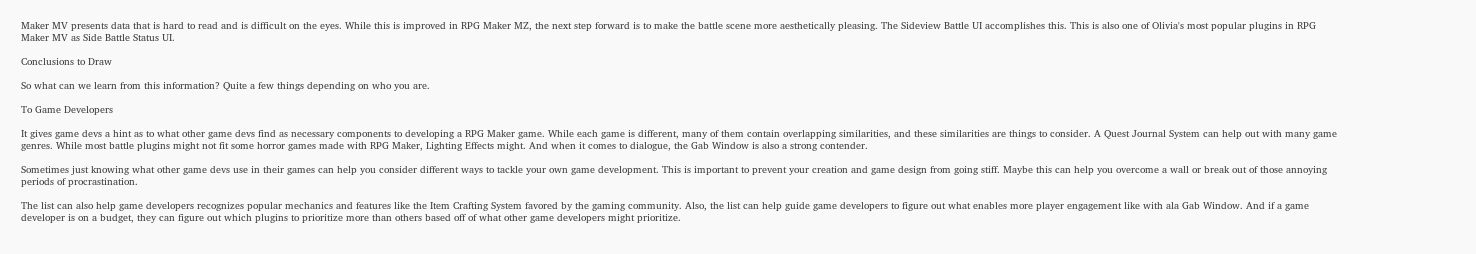Maker MV presents data that is hard to read and is difficult on the eyes. While this is improved in RPG Maker MZ, the next step forward is to make the battle scene more aesthetically pleasing. The Sideview Battle UI accomplishes this. This is also one of Olivia's most popular plugins in RPG Maker MV as Side Battle Status UI.

Conclusions to Draw

So what can we learn from this information? Quite a few things depending on who you are.

To Game Developers

It gives game devs a hint as to what other game devs find as necessary components to developing a RPG Maker game. While each game is different, many of them contain overlapping similarities, and these similarities are things to consider. A Quest Journal System can help out with many game genres. While most battle plugins might not fit some horror games made with RPG Maker, Lighting Effects might. And when it comes to dialogue, the Gab Window is also a strong contender.

Sometimes just knowing what other game devs use in their games can help you consider different ways to tackle your own game development. This is important to prevent your creation and game design from going stiff. Maybe this can help you overcome a wall or break out of those annoying periods of procrastination.

The list can also help game developers recognizes popular mechanics and features like the Item Crafting System favored by the gaming community. Also, the list can help guide game developers to figure out what enables more player engagement like with ala Gab Window. And if a game developer is on a budget, they can figure out which plugins to prioritize more than others based off of what other game developers might prioritize.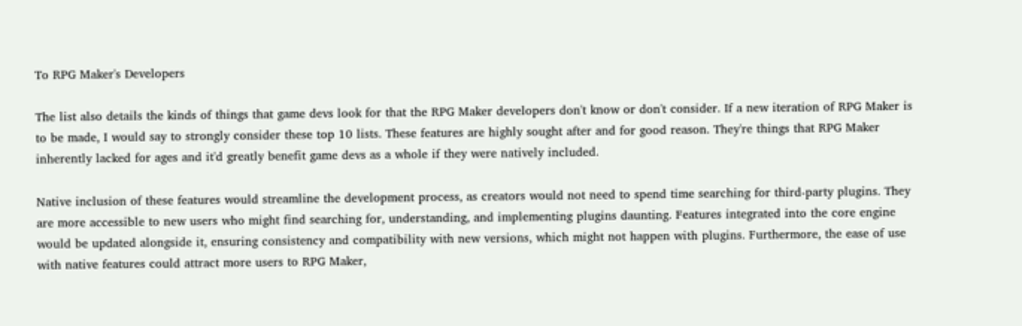To RPG Maker's Developers

The list also details the kinds of things that game devs look for that the RPG Maker developers don't know or don't consider. If a new iteration of RPG Maker is to be made, I would say to strongly consider these top 10 lists. These features are highly sought after and for good reason. They're things that RPG Maker inherently lacked for ages and it'd greatly benefit game devs as a whole if they were natively included.

Native inclusion of these features would streamline the development process, as creators would not need to spend time searching for third-party plugins. They are more accessible to new users who might find searching for, understanding, and implementing plugins daunting. Features integrated into the core engine would be updated alongside it, ensuring consistency and compatibility with new versions, which might not happen with plugins. Furthermore, the ease of use with native features could attract more users to RPG Maker,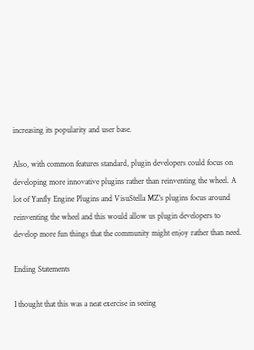increasing its popularity and user base.

Also, with common features standard, plugin developers could focus on developing more innovative plugins rather than reinventing the wheel. A lot of Yanfly Engine Plugins and VisuStella MZ's plugins focus around reinventing the wheel and this would allow us plugin developers to develop more fun things that the community might enjoy rather than need.

Ending Statements

I thought that this was a neat exercise in seeing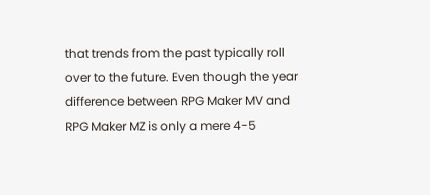that trends from the past typically roll over to the future. Even though the year difference between RPG Maker MV and RPG Maker MZ is only a mere 4-5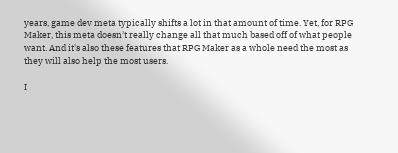years, game dev meta typically shifts a lot in that amount of time. Yet, for RPG Maker, this meta doesn't really change all that much based off of what people want. And it's also these features that RPG Maker as a whole need the most as they will also help the most users.

I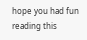hope you had fun reading this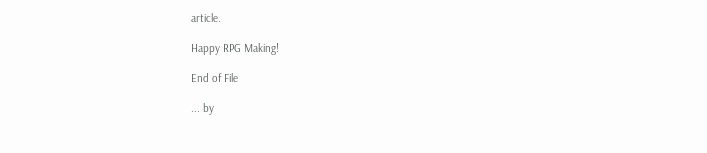article.

Happy RPG Making!

End of File

... by